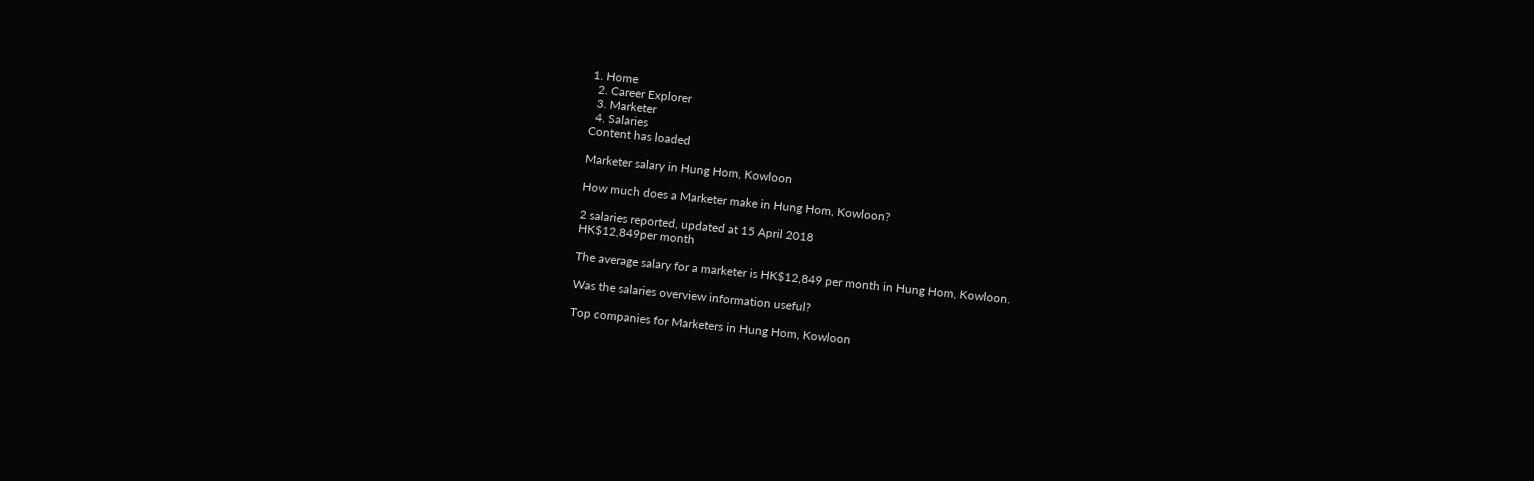1. Home
  2. Career Explorer
  3. Marketer
  4. Salaries
Content has loaded

Marketer salary in Hung Hom, Kowloon

How much does a Marketer make in Hung Hom, Kowloon?

2 salaries reported, updated at 15 April 2018
HK$12,849per month

The average salary for a marketer is HK$12,849 per month in Hung Hom, Kowloon.

Was the salaries overview information useful?

Top companies for Marketers in Hung Hom, Kowloon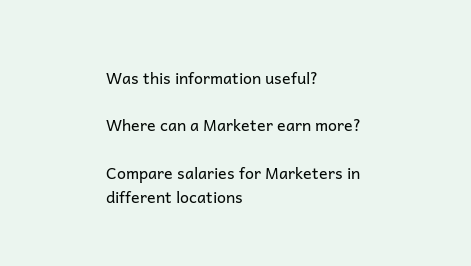Was this information useful?

Where can a Marketer earn more?

Compare salaries for Marketers in different locations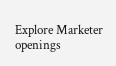Explore Marketer openings